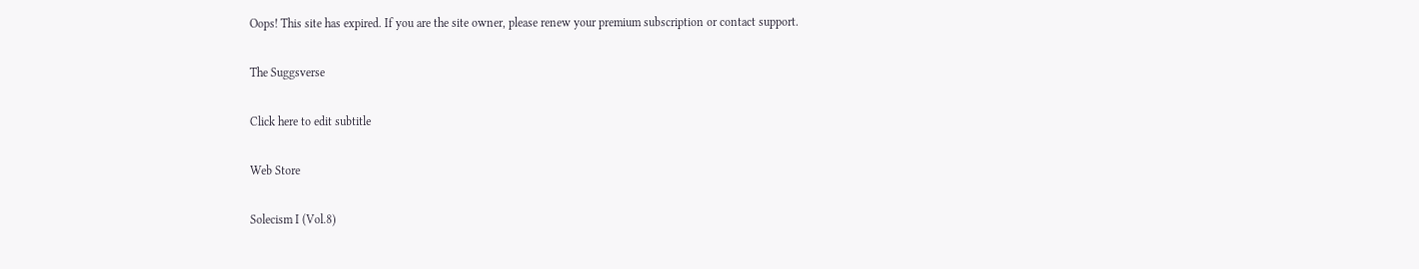Oops! This site has expired. If you are the site owner, please renew your premium subscription or contact support.

The Suggsverse

Click here to edit subtitle

Web Store

Solecism I (Vol.8)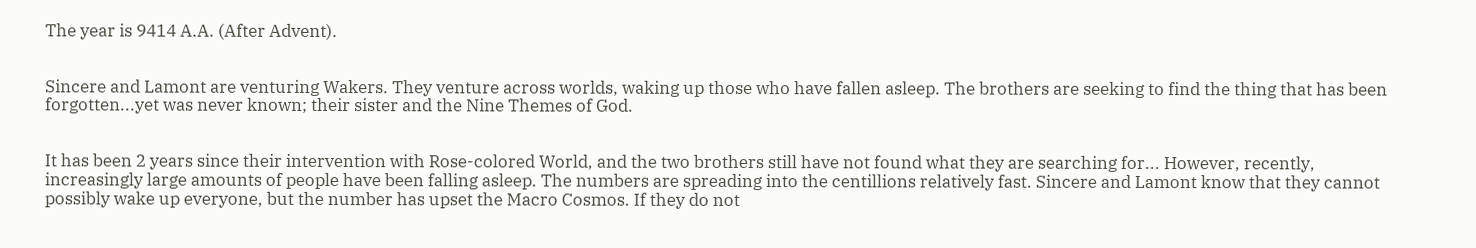The year is 9414 A.A. (After Advent).


Sincere and Lamont are venturing Wakers. They venture across worlds, waking up those who have fallen asleep. The brothers are seeking to find the thing that has been forgotten...yet was never known; their sister and the Nine Themes of God.


It has been 2 years since their intervention with Rose-colored World, and the two brothers still have not found what they are searching for... However, recently, increasingly large amounts of people have been falling asleep. The numbers are spreading into the centillions relatively fast. Sincere and Lamont know that they cannot possibly wake up everyone, but the number has upset the Macro Cosmos. If they do not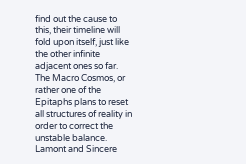find out the cause to this, their timeline will fold upon itself, just like the other infinite adjacent ones so far. The Macro Cosmos, or rather one of the Epitaphs plans to reset all structures of reality in order to correct the unstable balance. Lamont and Sincere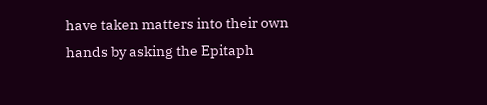have taken matters into their own hands by asking the Epitaph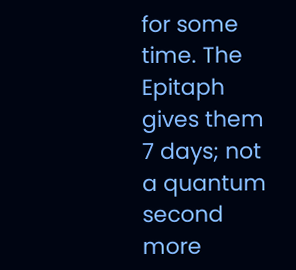for some time. The Epitaph gives them 7 days; not a quantum second more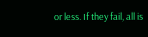or less. If they fail, all is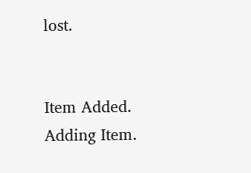lost.


Item Added.
Adding Item.